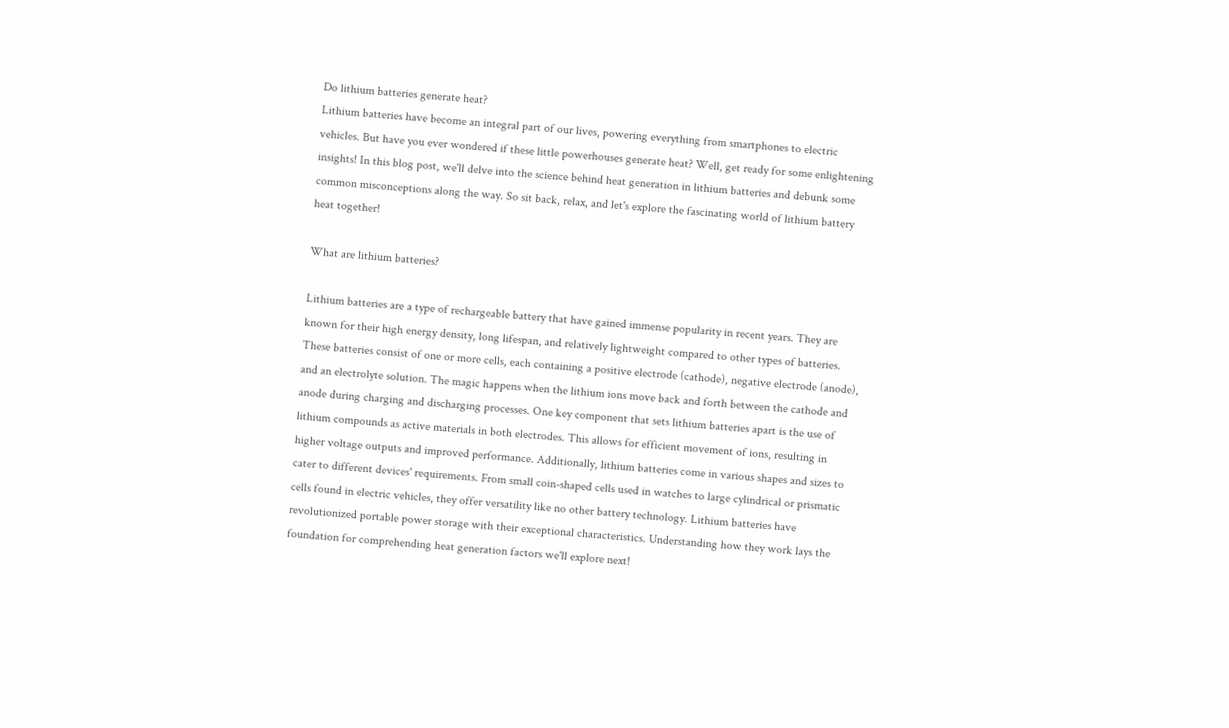Do lithium batteries generate heat?
Lithium batteries have become an integral part of our lives, powering everything from smartphones to electric vehicles. But have you ever wondered if these little powerhouses generate heat? Well, get ready for some enlightening insights! In this blog post, we'll delve into the science behind heat generation in lithium batteries and debunk some common misconceptions along the way. So sit back, relax, and let's explore the fascinating world of lithium battery heat together!

What are lithium batteries?

Lithium batteries are a type of rechargeable battery that have gained immense popularity in recent years. They are known for their high energy density, long lifespan, and relatively lightweight compared to other types of batteries. These batteries consist of one or more cells, each containing a positive electrode (cathode), negative electrode (anode), and an electrolyte solution. The magic happens when the lithium ions move back and forth between the cathode and anode during charging and discharging processes. One key component that sets lithium batteries apart is the use of lithium compounds as active materials in both electrodes. This allows for efficient movement of ions, resulting in higher voltage outputs and improved performance. Additionally, lithium batteries come in various shapes and sizes to cater to different devices' requirements. From small coin-shaped cells used in watches to large cylindrical or prismatic cells found in electric vehicles, they offer versatility like no other battery technology. Lithium batteries have revolutionized portable power storage with their exceptional characteristics. Understanding how they work lays the foundation for comprehending heat generation factors we'll explore next!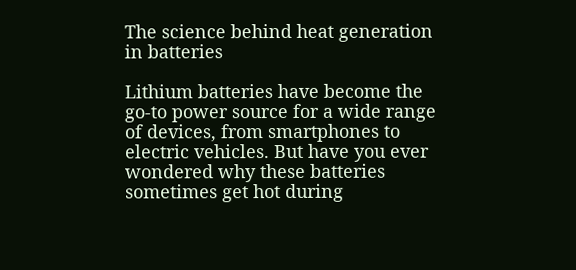The science behind heat generation in batteries

Lithium batteries have become the go-to power source for a wide range of devices, from smartphones to electric vehicles. But have you ever wondered why these batteries sometimes get hot during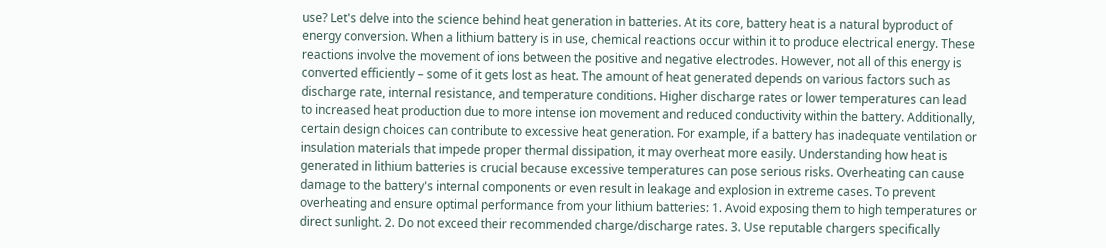use? Let's delve into the science behind heat generation in batteries. At its core, battery heat is a natural byproduct of energy conversion. When a lithium battery is in use, chemical reactions occur within it to produce electrical energy. These reactions involve the movement of ions between the positive and negative electrodes. However, not all of this energy is converted efficiently – some of it gets lost as heat. The amount of heat generated depends on various factors such as discharge rate, internal resistance, and temperature conditions. Higher discharge rates or lower temperatures can lead to increased heat production due to more intense ion movement and reduced conductivity within the battery. Additionally, certain design choices can contribute to excessive heat generation. For example, if a battery has inadequate ventilation or insulation materials that impede proper thermal dissipation, it may overheat more easily. Understanding how heat is generated in lithium batteries is crucial because excessive temperatures can pose serious risks. Overheating can cause damage to the battery's internal components or even result in leakage and explosion in extreme cases. To prevent overheating and ensure optimal performance from your lithium batteries: 1. Avoid exposing them to high temperatures or direct sunlight. 2. Do not exceed their recommended charge/discharge rates. 3. Use reputable chargers specifically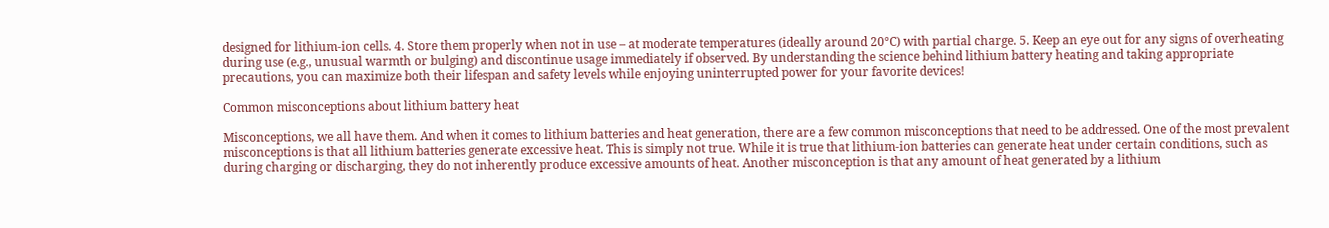designed for lithium-ion cells. 4. Store them properly when not in use – at moderate temperatures (ideally around 20°C) with partial charge. 5. Keep an eye out for any signs of overheating during use (e.g., unusual warmth or bulging) and discontinue usage immediately if observed. By understanding the science behind lithium battery heating and taking appropriate precautions, you can maximize both their lifespan and safety levels while enjoying uninterrupted power for your favorite devices!

Common misconceptions about lithium battery heat

Misconceptions, we all have them. And when it comes to lithium batteries and heat generation, there are a few common misconceptions that need to be addressed. One of the most prevalent misconceptions is that all lithium batteries generate excessive heat. This is simply not true. While it is true that lithium-ion batteries can generate heat under certain conditions, such as during charging or discharging, they do not inherently produce excessive amounts of heat. Another misconception is that any amount of heat generated by a lithium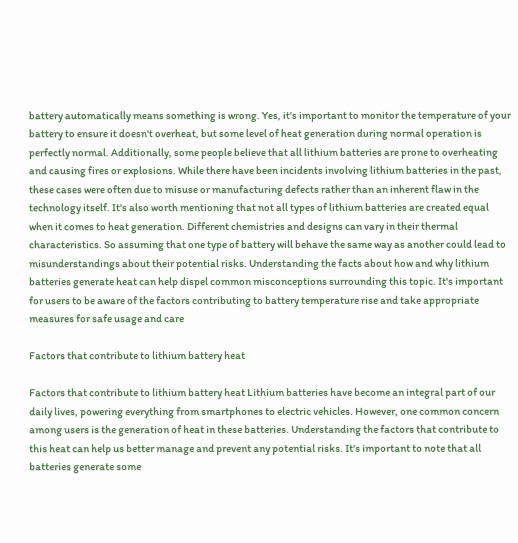battery automatically means something is wrong. Yes, it's important to monitor the temperature of your battery to ensure it doesn't overheat, but some level of heat generation during normal operation is perfectly normal. Additionally, some people believe that all lithium batteries are prone to overheating and causing fires or explosions. While there have been incidents involving lithium batteries in the past, these cases were often due to misuse or manufacturing defects rather than an inherent flaw in the technology itself. It's also worth mentioning that not all types of lithium batteries are created equal when it comes to heat generation. Different chemistries and designs can vary in their thermal characteristics. So assuming that one type of battery will behave the same way as another could lead to misunderstandings about their potential risks. Understanding the facts about how and why lithium batteries generate heat can help dispel common misconceptions surrounding this topic. It's important for users to be aware of the factors contributing to battery temperature rise and take appropriate measures for safe usage and care

Factors that contribute to lithium battery heat

Factors that contribute to lithium battery heat Lithium batteries have become an integral part of our daily lives, powering everything from smartphones to electric vehicles. However, one common concern among users is the generation of heat in these batteries. Understanding the factors that contribute to this heat can help us better manage and prevent any potential risks. It's important to note that all batteries generate some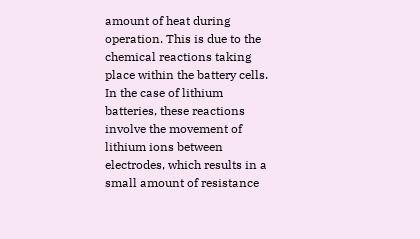amount of heat during operation. This is due to the chemical reactions taking place within the battery cells. In the case of lithium batteries, these reactions involve the movement of lithium ions between electrodes, which results in a small amount of resistance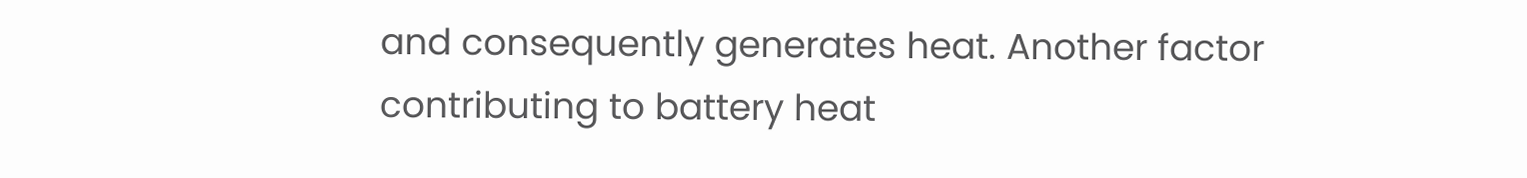and consequently generates heat. Another factor contributing to battery heat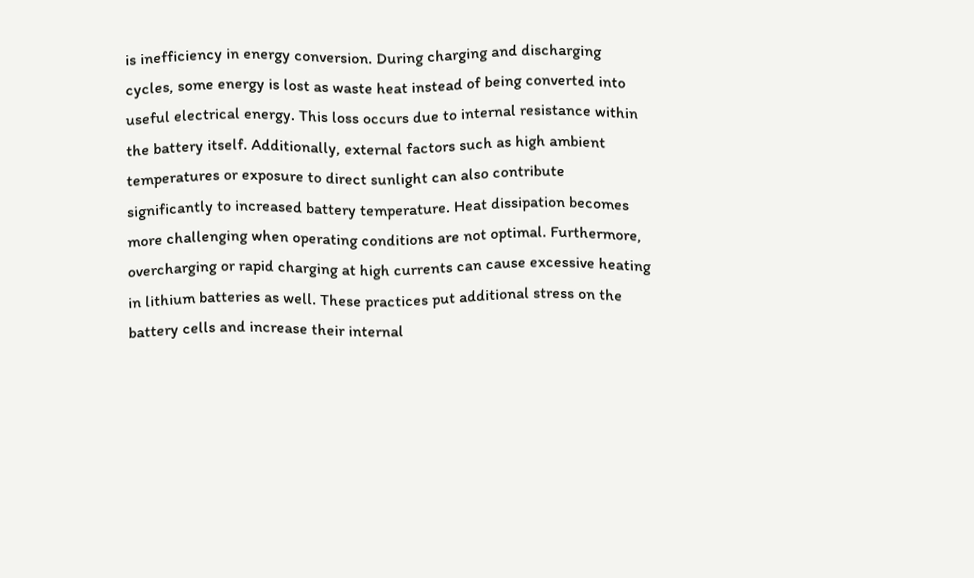is inefficiency in energy conversion. During charging and discharging cycles, some energy is lost as waste heat instead of being converted into useful electrical energy. This loss occurs due to internal resistance within the battery itself. Additionally, external factors such as high ambient temperatures or exposure to direct sunlight can also contribute significantly to increased battery temperature. Heat dissipation becomes more challenging when operating conditions are not optimal. Furthermore, overcharging or rapid charging at high currents can cause excessive heating in lithium batteries as well. These practices put additional stress on the battery cells and increase their internal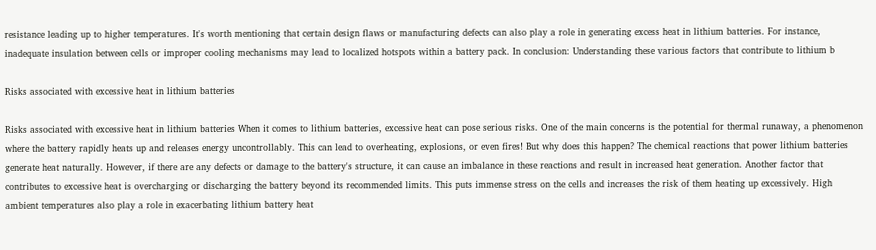resistance leading up to higher temperatures. It's worth mentioning that certain design flaws or manufacturing defects can also play a role in generating excess heat in lithium batteries. For instance, inadequate insulation between cells or improper cooling mechanisms may lead to localized hotspots within a battery pack. In conclusion: Understanding these various factors that contribute to lithium b

Risks associated with excessive heat in lithium batteries

Risks associated with excessive heat in lithium batteries When it comes to lithium batteries, excessive heat can pose serious risks. One of the main concerns is the potential for thermal runaway, a phenomenon where the battery rapidly heats up and releases energy uncontrollably. This can lead to overheating, explosions, or even fires! But why does this happen? The chemical reactions that power lithium batteries generate heat naturally. However, if there are any defects or damage to the battery's structure, it can cause an imbalance in these reactions and result in increased heat generation. Another factor that contributes to excessive heat is overcharging or discharging the battery beyond its recommended limits. This puts immense stress on the cells and increases the risk of them heating up excessively. High ambient temperatures also play a role in exacerbating lithium battery heat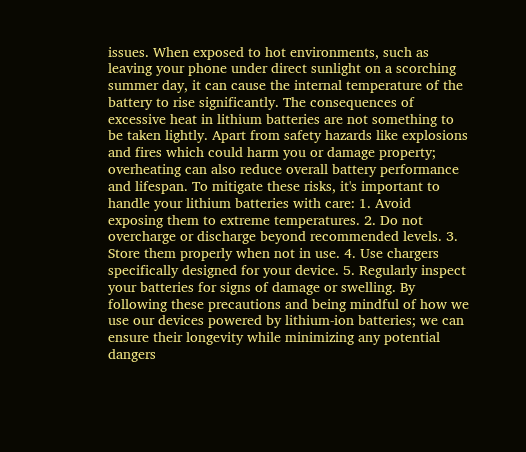issues. When exposed to hot environments, such as leaving your phone under direct sunlight on a scorching summer day, it can cause the internal temperature of the battery to rise significantly. The consequences of excessive heat in lithium batteries are not something to be taken lightly. Apart from safety hazards like explosions and fires which could harm you or damage property; overheating can also reduce overall battery performance and lifespan. To mitigate these risks, it's important to handle your lithium batteries with care: 1. Avoid exposing them to extreme temperatures. 2. Do not overcharge or discharge beyond recommended levels. 3. Store them properly when not in use. 4. Use chargers specifically designed for your device. 5. Regularly inspect your batteries for signs of damage or swelling. By following these precautions and being mindful of how we use our devices powered by lithium-ion batteries; we can ensure their longevity while minimizing any potential dangers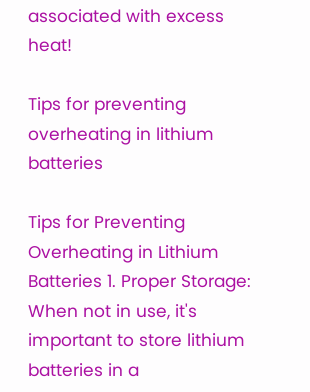associated with excess heat!

Tips for preventing overheating in lithium batteries

Tips for Preventing Overheating in Lithium Batteries 1. Proper Storage: When not in use, it's important to store lithium batteries in a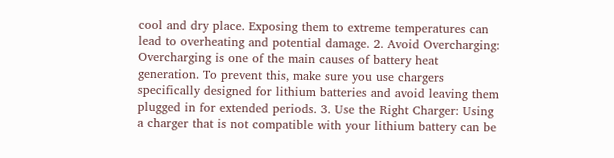cool and dry place. Exposing them to extreme temperatures can lead to overheating and potential damage. 2. Avoid Overcharging: Overcharging is one of the main causes of battery heat generation. To prevent this, make sure you use chargers specifically designed for lithium batteries and avoid leaving them plugged in for extended periods. 3. Use the Right Charger: Using a charger that is not compatible with your lithium battery can be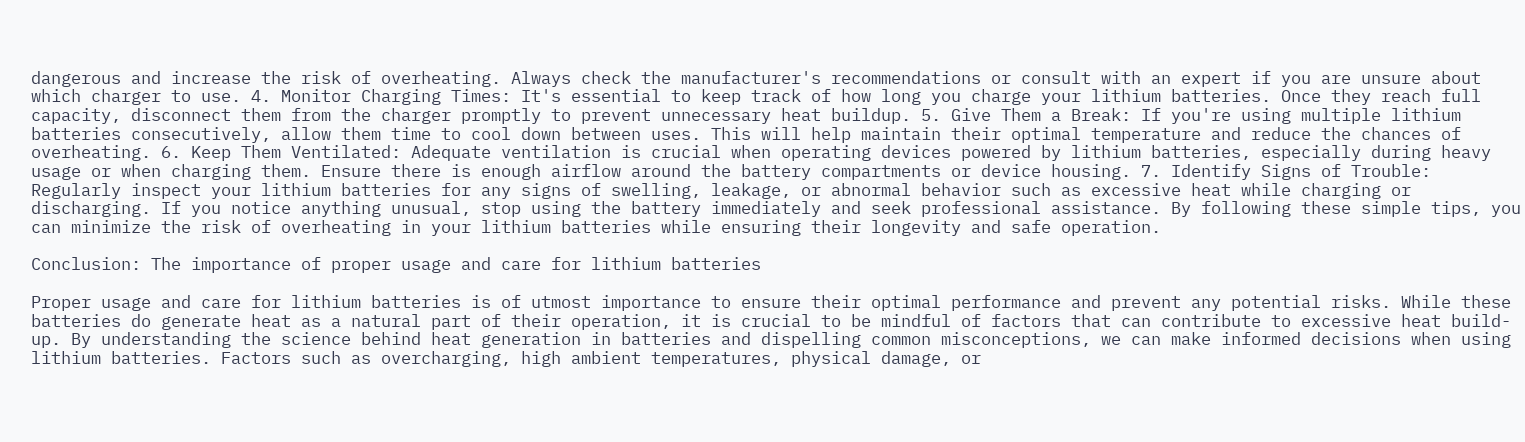dangerous and increase the risk of overheating. Always check the manufacturer's recommendations or consult with an expert if you are unsure about which charger to use. 4. Monitor Charging Times: It's essential to keep track of how long you charge your lithium batteries. Once they reach full capacity, disconnect them from the charger promptly to prevent unnecessary heat buildup. 5. Give Them a Break: If you're using multiple lithium batteries consecutively, allow them time to cool down between uses. This will help maintain their optimal temperature and reduce the chances of overheating. 6. Keep Them Ventilated: Adequate ventilation is crucial when operating devices powered by lithium batteries, especially during heavy usage or when charging them. Ensure there is enough airflow around the battery compartments or device housing. 7. Identify Signs of Trouble: Regularly inspect your lithium batteries for any signs of swelling, leakage, or abnormal behavior such as excessive heat while charging or discharging. If you notice anything unusual, stop using the battery immediately and seek professional assistance. By following these simple tips, you can minimize the risk of overheating in your lithium batteries while ensuring their longevity and safe operation.

Conclusion: The importance of proper usage and care for lithium batteries

Proper usage and care for lithium batteries is of utmost importance to ensure their optimal performance and prevent any potential risks. While these batteries do generate heat as a natural part of their operation, it is crucial to be mindful of factors that can contribute to excessive heat build-up. By understanding the science behind heat generation in batteries and dispelling common misconceptions, we can make informed decisions when using lithium batteries. Factors such as overcharging, high ambient temperatures, physical damage, or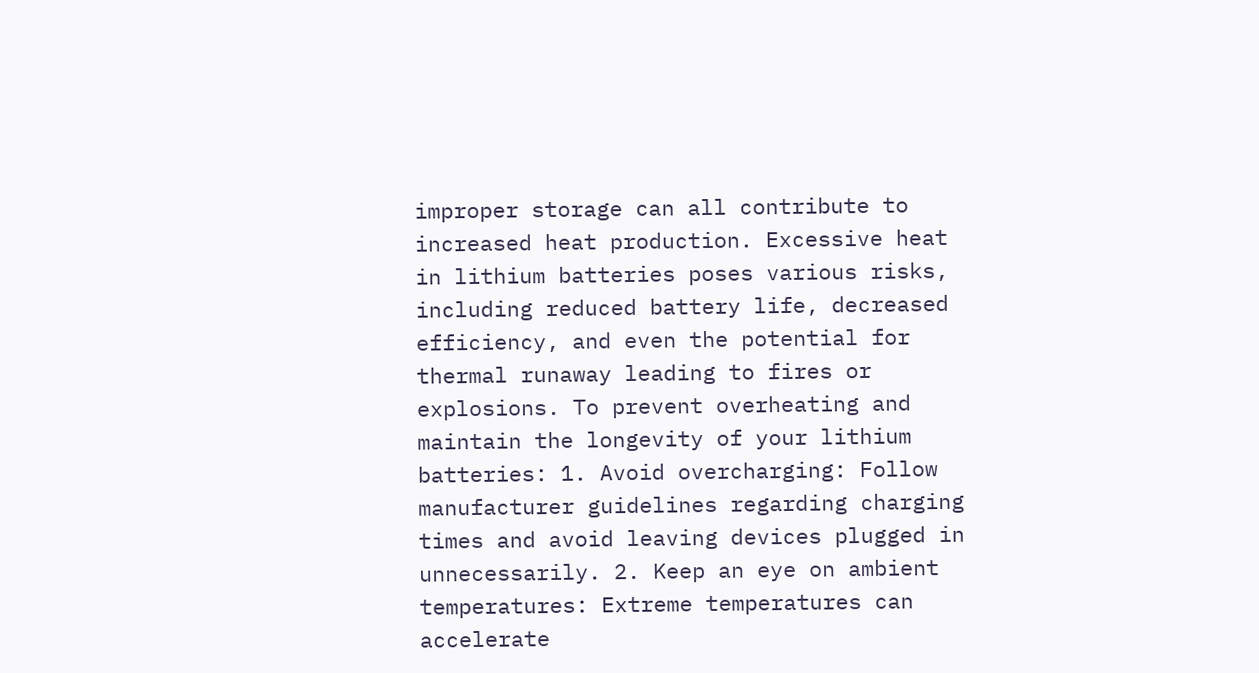improper storage can all contribute to increased heat production. Excessive heat in lithium batteries poses various risks, including reduced battery life, decreased efficiency, and even the potential for thermal runaway leading to fires or explosions. To prevent overheating and maintain the longevity of your lithium batteries: 1. Avoid overcharging: Follow manufacturer guidelines regarding charging times and avoid leaving devices plugged in unnecessarily. 2. Keep an eye on ambient temperatures: Extreme temperatures can accelerate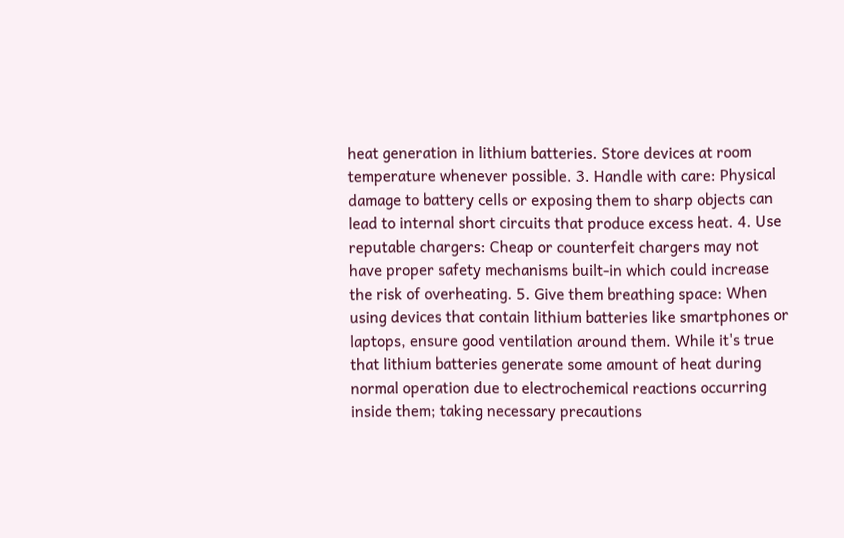heat generation in lithium batteries. Store devices at room temperature whenever possible. 3. Handle with care: Physical damage to battery cells or exposing them to sharp objects can lead to internal short circuits that produce excess heat. 4. Use reputable chargers: Cheap or counterfeit chargers may not have proper safety mechanisms built-in which could increase the risk of overheating. 5. Give them breathing space: When using devices that contain lithium batteries like smartphones or laptops, ensure good ventilation around them. While it's true that lithium batteries generate some amount of heat during normal operation due to electrochemical reactions occurring inside them; taking necessary precautions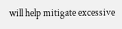will help mitigate excessive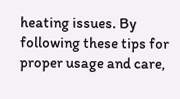heating issues. By following these tips for proper usage and care,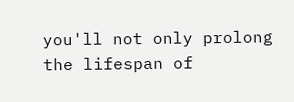you'll not only prolong the lifespan of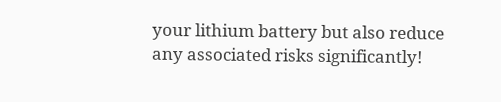your lithium battery but also reduce any associated risks significantly!